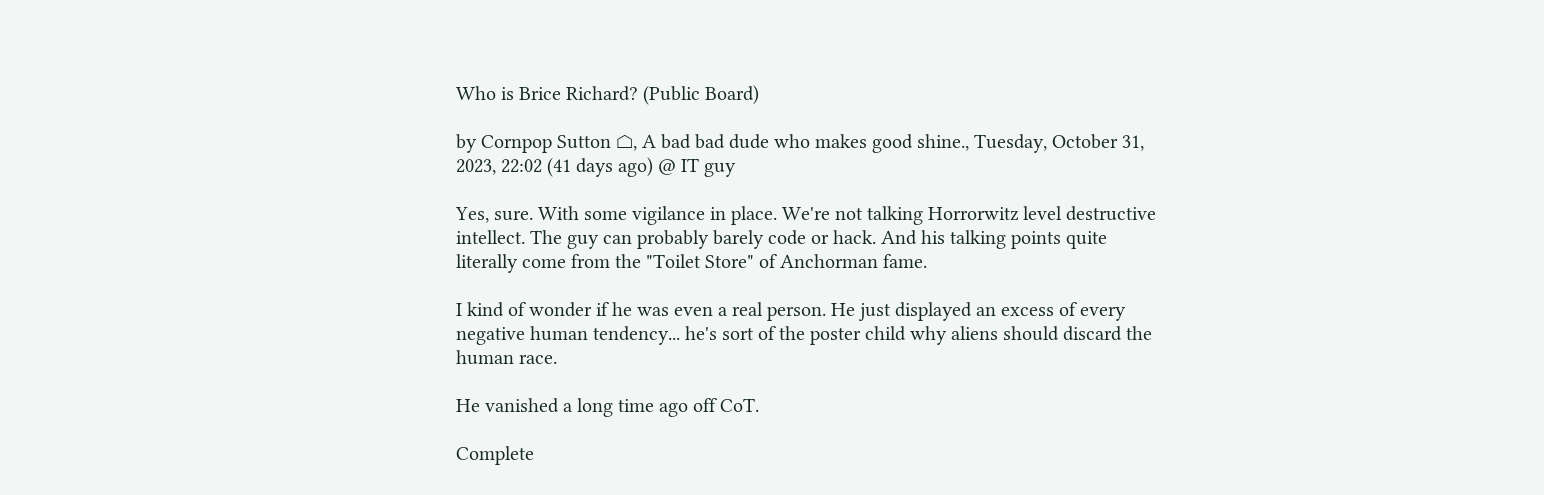Who is Brice Richard? (Public Board)

by Cornpop Sutton ⌂, A bad bad dude who makes good shine., Tuesday, October 31, 2023, 22:02 (41 days ago) @ IT guy

Yes, sure. With some vigilance in place. We're not talking Horrorwitz level destructive intellect. The guy can probably barely code or hack. And his talking points quite literally come from the "Toilet Store" of Anchorman fame.

I kind of wonder if he was even a real person. He just displayed an excess of every negative human tendency... he's sort of the poster child why aliens should discard the human race.

He vanished a long time ago off CoT.

Complete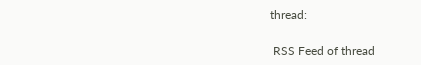thread:

 RSS Feed of thread